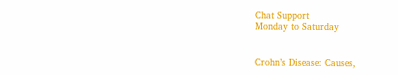Chat Support
Monday to Saturday


Crohn’s Disease: Causes,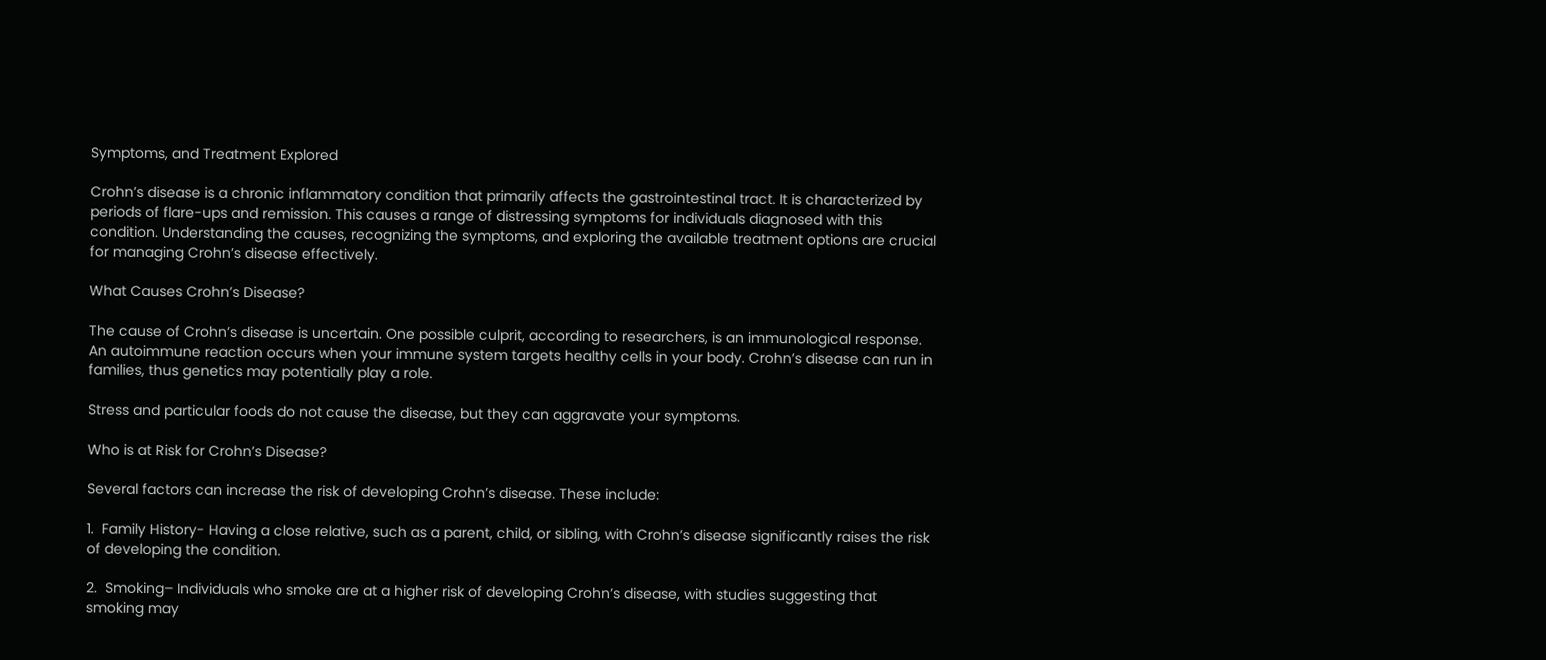Symptoms, and Treatment Explored

Crohn’s disease is a chronic inflammatory condition that primarily affects the gastrointestinal tract. It is characterized by periods of flare-ups and remission. This causes a range of distressing symptoms for individuals diagnosed with this condition. Understanding the causes, recognizing the symptoms, and exploring the available treatment options are crucial for managing Crohn’s disease effectively.

What Causes Crohn’s Disease?

The cause of Crohn’s disease is uncertain. One possible culprit, according to researchers, is an immunological response. An autoimmune reaction occurs when your immune system targets healthy cells in your body. Crohn’s disease can run in families, thus genetics may potentially play a role.

Stress and particular foods do not cause the disease, but they can aggravate your symptoms.

Who is at Risk for Crohn’s Disease?

Several factors can increase the risk of developing Crohn’s disease. These include:

1.  Family History- Having a close relative, such as a parent, child, or sibling, with Crohn’s disease significantly raises the risk of developing the condition.

2.  Smoking– Individuals who smoke are at a higher risk of developing Crohn’s disease, with studies suggesting that smoking may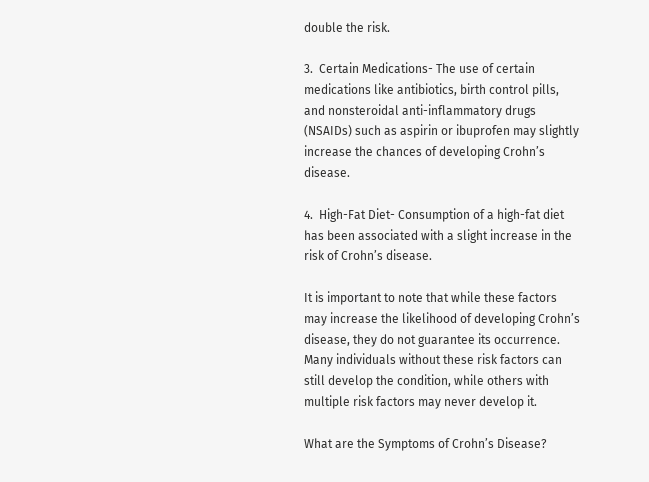double the risk.

3.  Certain Medications- The use of certain medications like antibiotics, birth control pills, and nonsteroidal anti-inflammatory drugs (NSAIDs) such as aspirin or ibuprofen may slightly increase the chances of developing Crohn’s disease.

4.  High-Fat Diet- Consumption of a high-fat diet has been associated with a slight increase in the risk of Crohn’s disease.

It is important to note that while these factors may increase the likelihood of developing Crohn’s disease, they do not guarantee its occurrence. Many individuals without these risk factors can still develop the condition, while others with multiple risk factors may never develop it.

What are the Symptoms of Crohn’s Disease?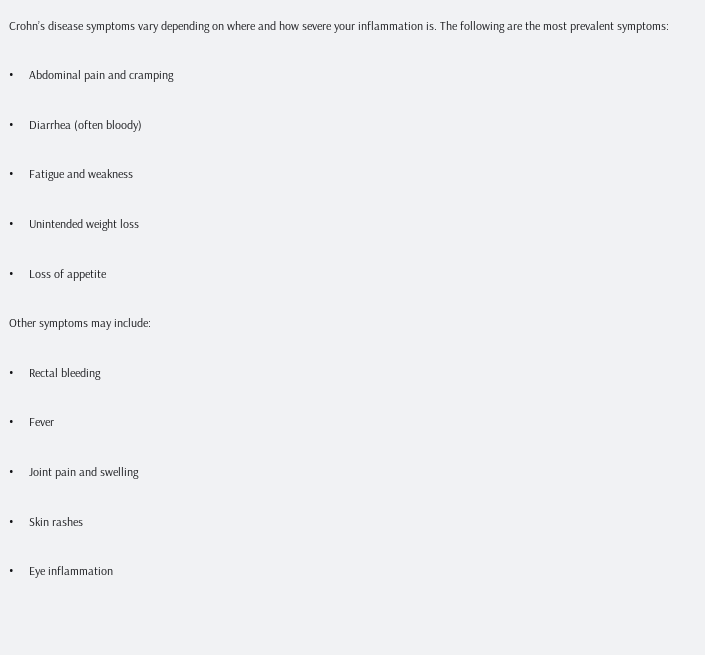Crohn’s disease symptoms vary depending on where and how severe your inflammation is. The following are the most prevalent symptoms:

•     Abdominal pain and cramping

•     Diarrhea (often bloody)

•     Fatigue and weakness

•     Unintended weight loss

•     Loss of appetite

Other symptoms may include:

•     Rectal bleeding

•     Fever

•     Joint pain and swelling

•     Skin rashes

•     Eye inflammation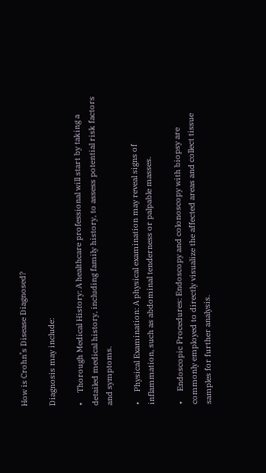How is Crohn’s Disease Diagnosed?

Diagnosis may include:

•     Thorough Medical History: A healthcare professional will start by taking a detailed medical history, including family history, to assess potential risk factors and symptoms.

•     Physical Examination: A physical examination may reveal signs of inflammation, such as abdominal tenderness or palpable masses.

•     Endoscopic Procedures: Endoscopy and colonoscopy with biopsy are commonly employed to directly visualize the affected areas and collect tissue samples for further analysis.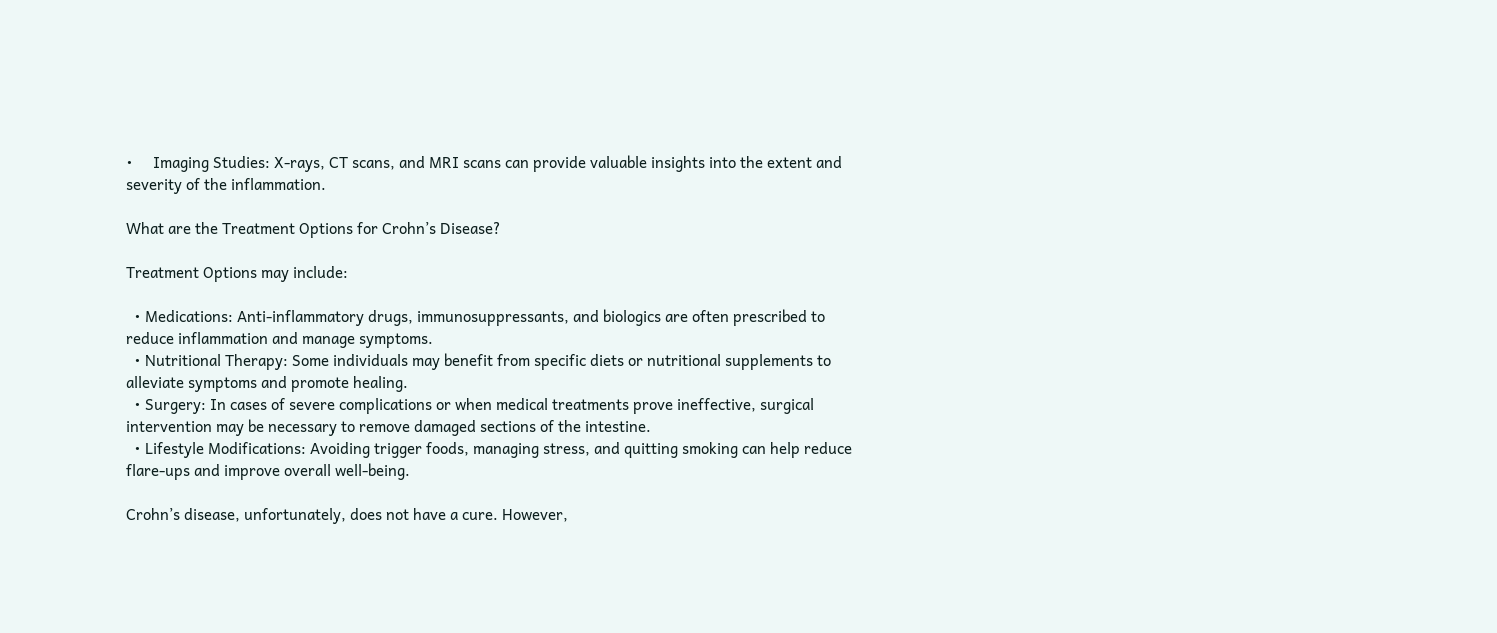•     Imaging Studies: X-rays, CT scans, and MRI scans can provide valuable insights into the extent and severity of the inflammation.

What are the Treatment Options for Crohn’s Disease?

Treatment Options may include:

  • Medications: Anti-inflammatory drugs, immunosuppressants, and biologics are often prescribed to reduce inflammation and manage symptoms.
  • Nutritional Therapy: Some individuals may benefit from specific diets or nutritional supplements to alleviate symptoms and promote healing.
  • Surgery: In cases of severe complications or when medical treatments prove ineffective, surgical intervention may be necessary to remove damaged sections of the intestine.
  • Lifestyle Modifications: Avoiding trigger foods, managing stress, and quitting smoking can help reduce flare-ups and improve overall well-being.

Crohn’s disease, unfortunately, does not have a cure. However,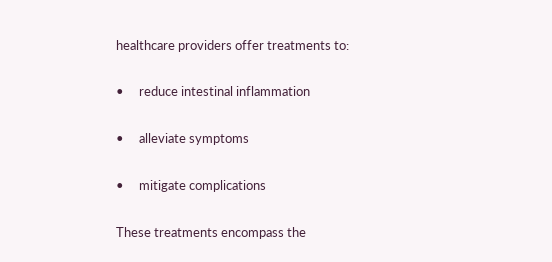healthcare providers offer treatments to:

•     reduce intestinal inflammation

•     alleviate symptoms

•     mitigate complications

These treatments encompass the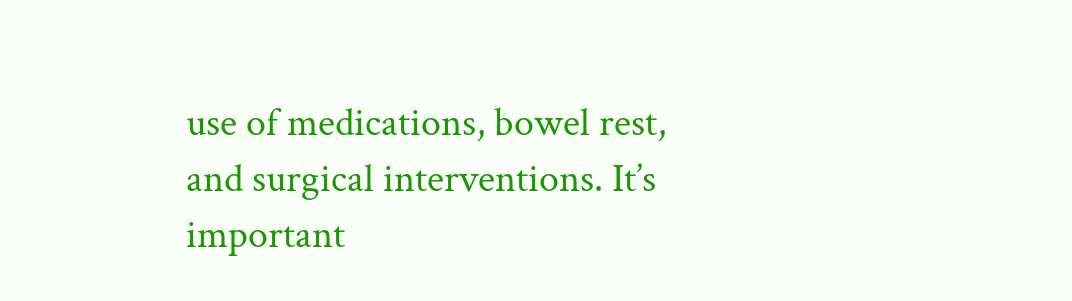use of medications, bowel rest, and surgical interventions. It’s important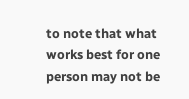to note that what works best for one person may not be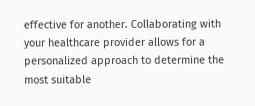effective for another. Collaborating with your healthcare provider allows for a personalized approach to determine the most suitable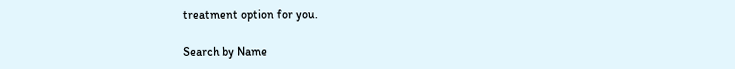treatment option for you.

Search by Name